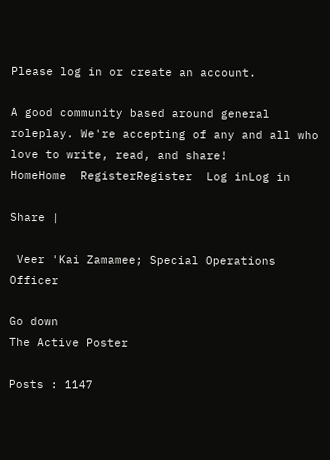Please log in or create an account.

A good community based around general roleplay. We're accepting of any and all who love to write, read, and share!
HomeHome  RegisterRegister  Log inLog in

Share |

 Veer 'Kai Zamamee; Special Operations Officer

Go down
The Active Poster

Posts : 1147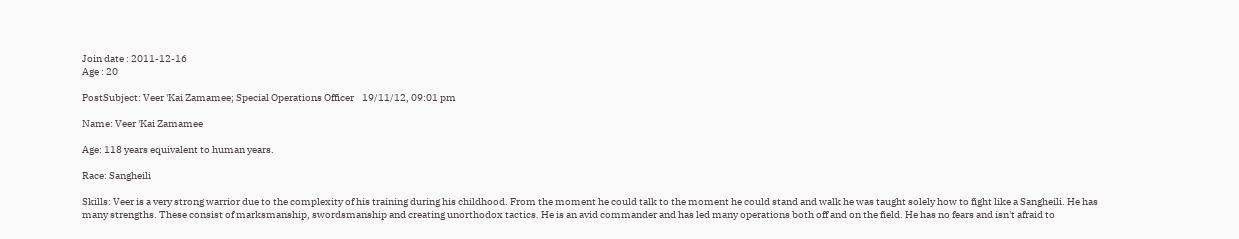Join date : 2011-12-16
Age : 20

PostSubject: Veer 'Kai Zamamee; Special Operations Officer    19/11/12, 09:01 pm

Name: Veer 'Kai Zamamee

Age: 118 years equivalent to human years.

Race: Sangheili

Skills: Veer is a very strong warrior due to the complexity of his training during his childhood. From the moment he could talk to the moment he could stand and walk he was taught solely how to fight like a Sangheili. He has many strengths. These consist of marksmanship, swordsmanship and creating unorthodox tactics. He is an avid commander and has led many operations both off and on the field. He has no fears and isn't afraid to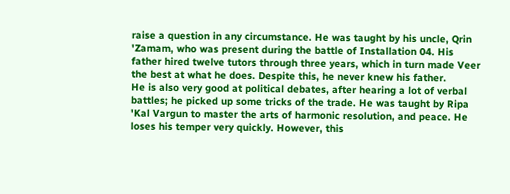raise a question in any circumstance. He was taught by his uncle, Qrin 'Zamam, who was present during the battle of Installation 04. His father hired twelve tutors through three years, which in turn made Veer the best at what he does. Despite this, he never knew his father.
He is also very good at political debates, after hearing a lot of verbal battles; he picked up some tricks of the trade. He was taught by Ripa 'Kal Vargun to master the arts of harmonic resolution, and peace. He loses his temper very quickly. However, this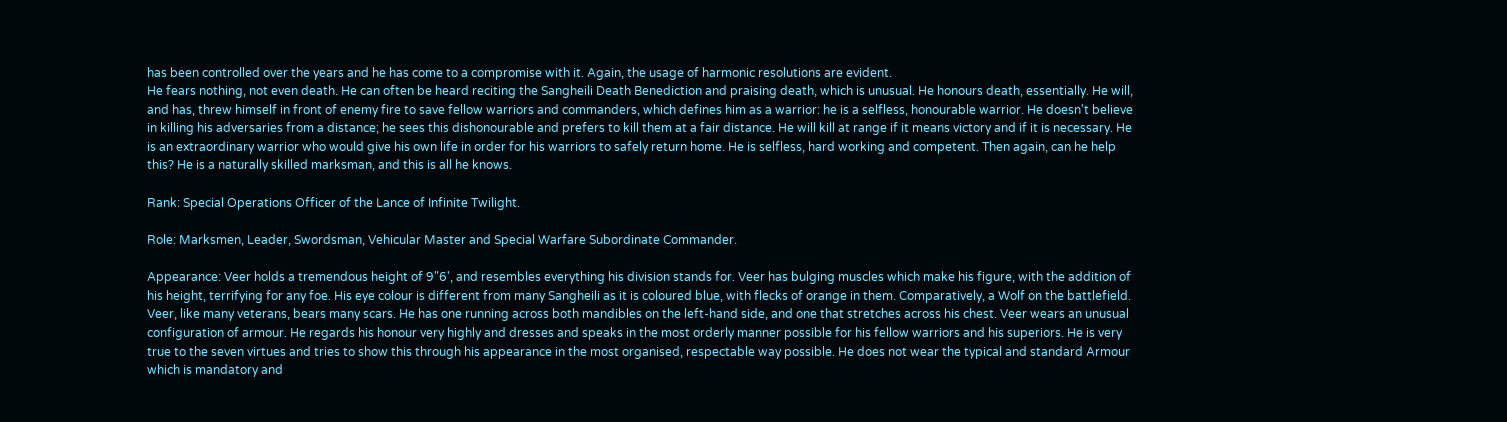has been controlled over the years and he has come to a compromise with it. Again, the usage of harmonic resolutions are evident.
He fears nothing, not even death. He can often be heard reciting the Sangheili Death Benediction and praising death, which is unusual. He honours death, essentially. He will, and has, threw himself in front of enemy fire to save fellow warriors and commanders, which defines him as a warrior: he is a selfless, honourable warrior. He doesn't believe in killing his adversaries from a distance; he sees this dishonourable and prefers to kill them at a fair distance. He will kill at range if it means victory and if it is necessary. He is an extraordinary warrior who would give his own life in order for his warriors to safely return home. He is selfless, hard working and competent. Then again, can he help this? He is a naturally skilled marksman, and this is all he knows.

Rank: Special Operations Officer of the Lance of Infinite Twilight.

Role: Marksmen, Leader, Swordsman, Vehicular Master and Special Warfare Subordinate Commander.

Appearance: Veer holds a tremendous height of 9"6', and resembles everything his division stands for. Veer has bulging muscles which make his figure, with the addition of his height, terrifying for any foe. His eye colour is different from many Sangheili as it is coloured blue, with flecks of orange in them. Comparatively, a Wolf on the battlefield. Veer, like many veterans, bears many scars. He has one running across both mandibles on the left-hand side, and one that stretches across his chest. Veer wears an unusual configuration of armour. He regards his honour very highly and dresses and speaks in the most orderly manner possible for his fellow warriors and his superiors. He is very true to the seven virtues and tries to show this through his appearance in the most organised, respectable way possible. He does not wear the typical and standard Armour which is mandatory and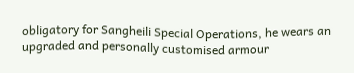obligatory for Sangheili Special Operations, he wears an upgraded and personally customised armour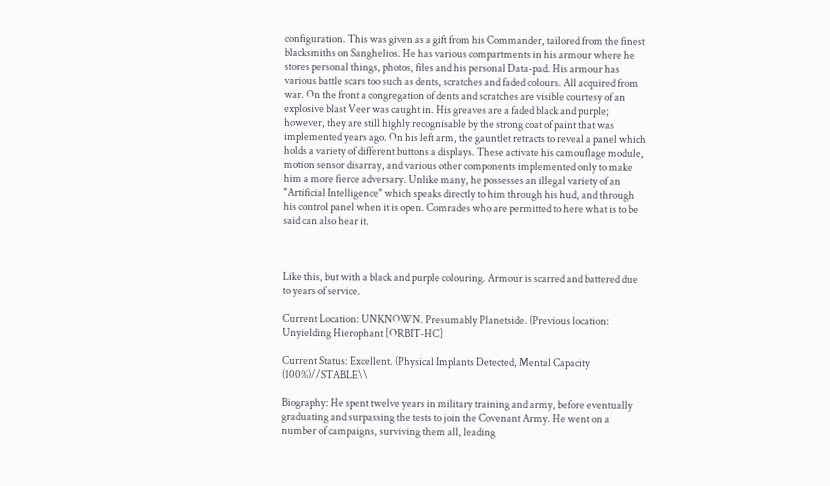configuration. This was given as a gift from his Commander, tailored from the finest blacksmiths on Sanghelios. He has various compartments in his armour where he stores personal things, photos, files and his personal Data-pad. His armour has various battle scars too such as dents, scratches and faded colours. All acquired from war. On the front a congregation of dents and scratches are visible courtesy of an explosive blast Veer was caught in. His greaves are a faded black and purple; however, they are still highly recognisable by the strong coat of paint that was implemented years ago. On his left arm, the gauntlet retracts to reveal a panel which holds a variety of different buttons a displays. These activate his camouflage module, motion sensor disarray, and various other components implemented only to make him a more fierce adversary. Unlike many, he possesses an illegal variety of an "Artificial Intelligence" which speaks directly to him through his hud, and through his control panel when it is open. Comrades who are permitted to here what is to be said can also hear it.



Like this, but with a black and purple colouring. Armour is scarred and battered due to years of service.

Current Location: UNKNOWN. Presumably Planetside. (Previous location: Unyielding Hierophant [ORBIT-HC]

Current Status: Excellent. (Physical Implants Detected, Mental Capacity (100%)//STABLE\\

Biography: He spent twelve years in military training and army, before eventually graduating and surpassing the tests to join the Covenant Army. He went on a number of campaigns, surviving them all, leading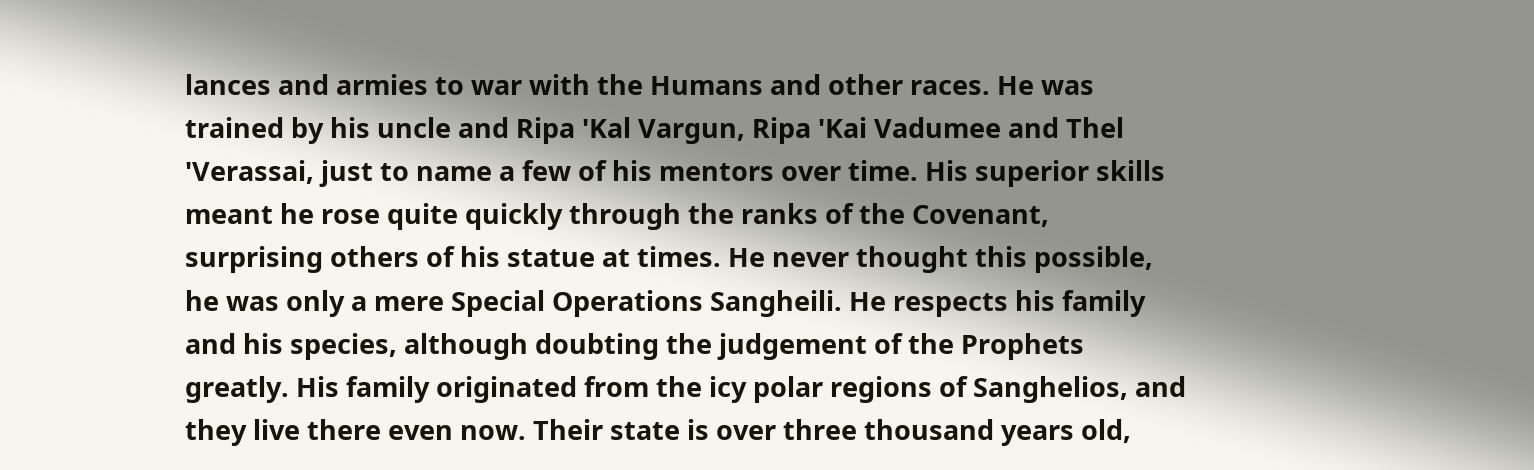lances and armies to war with the Humans and other races. He was trained by his uncle and Ripa 'Kal Vargun, Ripa 'Kai Vadumee and Thel 'Verassai, just to name a few of his mentors over time. His superior skills meant he rose quite quickly through the ranks of the Covenant, surprising others of his statue at times. He never thought this possible, he was only a mere Special Operations Sangheili. He respects his family and his species, although doubting the judgement of the Prophets greatly. His family originated from the icy polar regions of Sanghelios, and they live there even now. Their state is over three thousand years old,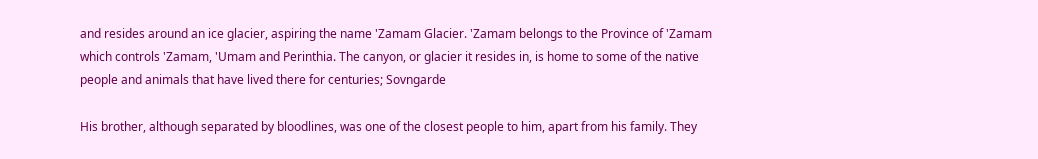and resides around an ice glacier, aspiring the name 'Zamam Glacier. 'Zamam belongs to the Province of 'Zamam which controls 'Zamam, 'Umam and Perinthia. The canyon, or glacier it resides in, is home to some of the native people and animals that have lived there for centuries; Sovngarde

His brother, although separated by bloodlines, was one of the closest people to him, apart from his family. They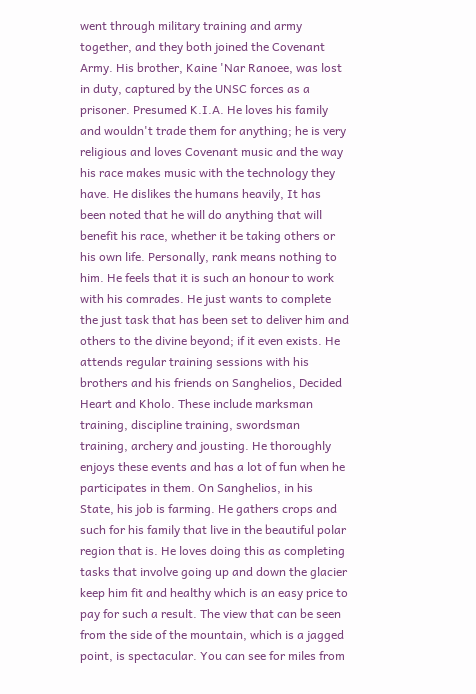went through military training and army together, and they both joined the Covenant Army. His brother, Kaine 'Nar Ranoee, was lost in duty, captured by the UNSC forces as a prisoner. Presumed K.I.A. He loves his family and wouldn't trade them for anything; he is very religious and loves Covenant music and the way his race makes music with the technology they have. He dislikes the humans heavily, It has been noted that he will do anything that will benefit his race, whether it be taking others or his own life. Personally, rank means nothing to him. He feels that it is such an honour to work with his comrades. He just wants to complete the just task that has been set to deliver him and others to the divine beyond; if it even exists. He attends regular training sessions with his brothers and his friends on Sanghelios, Decided Heart and Kholo. These include marksman training, discipline training, swordsman training, archery and jousting. He thoroughly enjoys these events and has a lot of fun when he participates in them. On Sanghelios, in his State, his job is farming. He gathers crops and such for his family that live in the beautiful polar region that is. He loves doing this as completing tasks that involve going up and down the glacier keep him fit and healthy which is an easy price to pay for such a result. The view that can be seen from the side of the mountain, which is a jagged point, is spectacular. You can see for miles from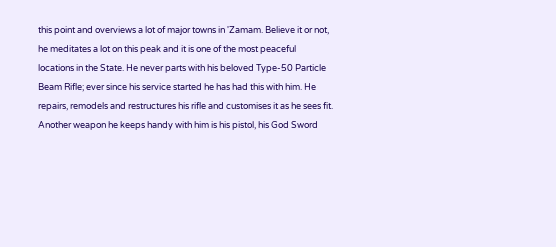this point and overviews a lot of major towns in 'Zamam. Believe it or not, he meditates a lot on this peak and it is one of the most peaceful locations in the State. He never parts with his beloved Type-50 Particle Beam Rifle; ever since his service started he has had this with him. He repairs, remodels and restructures his rifle and customises it as he sees fit. Another weapon he keeps handy with him is his pistol, his God Sword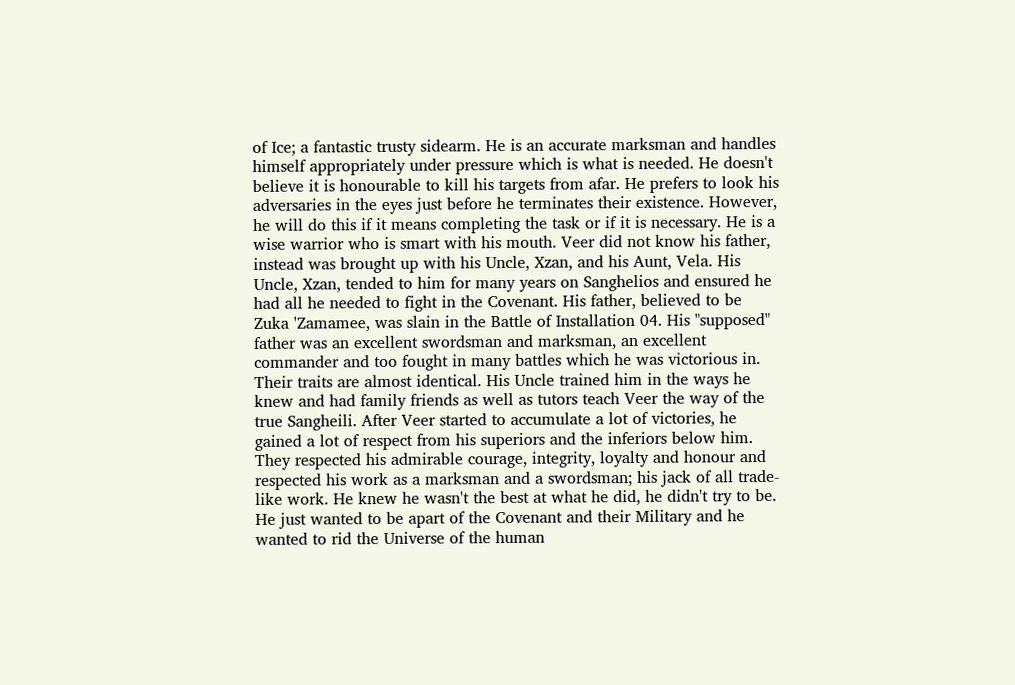of Ice; a fantastic trusty sidearm. He is an accurate marksman and handles himself appropriately under pressure which is what is needed. He doesn't believe it is honourable to kill his targets from afar. He prefers to look his adversaries in the eyes just before he terminates their existence. However, he will do this if it means completing the task or if it is necessary. He is a wise warrior who is smart with his mouth. Veer did not know his father, instead was brought up with his Uncle, Xzan, and his Aunt, Vela. His Uncle, Xzan, tended to him for many years on Sanghelios and ensured he had all he needed to fight in the Covenant. His father, believed to be Zuka 'Zamamee, was slain in the Battle of Installation 04. His "supposed" father was an excellent swordsman and marksman, an excellent commander and too fought in many battles which he was victorious in. Their traits are almost identical. His Uncle trained him in the ways he knew and had family friends as well as tutors teach Veer the way of the true Sangheili. After Veer started to accumulate a lot of victories, he gained a lot of respect from his superiors and the inferiors below him. They respected his admirable courage, integrity, loyalty and honour and respected his work as a marksman and a swordsman; his jack of all trade-like work. He knew he wasn't the best at what he did, he didn't try to be. He just wanted to be apart of the Covenant and their Military and he wanted to rid the Universe of the human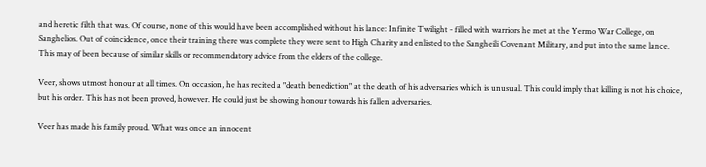and heretic filth that was. Of course, none of this would have been accomplished without his lance: Infinite Twilight - filled with warriors he met at the Yermo War College, on Sanghelios. Out of coincidence, once their training there was complete they were sent to High Charity and enlisted to the Sangheili Covenant Military, and put into the same lance. This may of been because of similar skills or recommendatory advice from the elders of the college.

Veer, shows utmost honour at all times. On occasion, he has recited a "death benediction" at the death of his adversaries which is unusual. This could imply that killing is not his choice, but his order. This has not been proved, however. He could just be showing honour towards his fallen adversaries.

Veer has made his family proud. What was once an innocent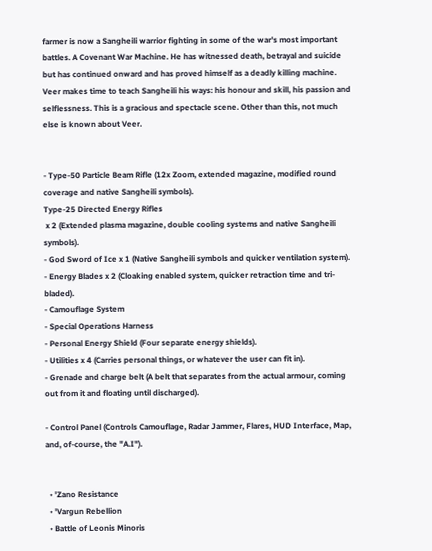farmer is now a Sangheili warrior fighting in some of the war's most important battles. A Covenant War Machine. He has witnessed death, betrayal and suicide but has continued onward and has proved himself as a deadly killing machine. Veer makes time to teach Sangheili his ways: his honour and skill, his passion and selflessness. This is a gracious and spectacle scene. Other than this, not much else is known about Veer.


- Type-50 Particle Beam Rifle (12x Zoom, extended magazine, modified round coverage and native Sangheili symbols).
Type-25 Directed Energy Rifles
 x 2 (Extended plasma magazine, double cooling systems and native Sangheili symbols).
- God Sword of Ice x 1 (Native Sangheili symbols and quicker ventilation system).
- Energy Blades x 2 (Cloaking enabled system, quicker retraction time and tri-bladed).
- Camouflage System
- Special Operations Harness
- Personal Energy Shield (Four separate energy shields).
- Utilities x 4 (Carries personal things, or whatever the user can fit in).
- Grenade and charge belt (A belt that separates from the actual armour, coming out from it and floating until discharged).

- Control Panel (Controls Camouflage, Radar Jammer, Flares, HUD Interface, Map, and, of-course, the "A.I").


  • 'Zano Resistance
  • 'Vargun Rebellion
  • Battle of Leonis Minoris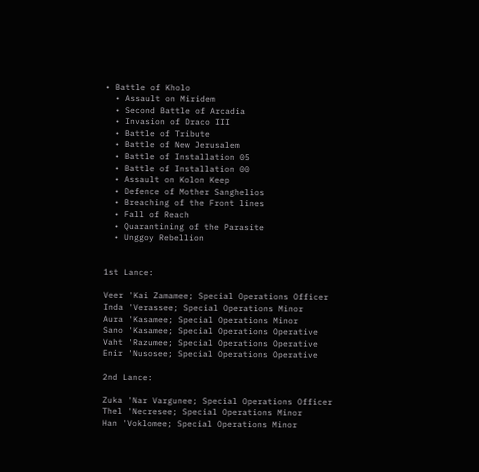• Battle of Kholo
  • Assault on Miridem
  • Second Battle of Arcadia
  • Invasion of Draco III
  • Battle of Tribute
  • Battle of New Jerusalem
  • Battle of Installation 05
  • Battle of Installation 00
  • Assault on Kolon Keep
  • Defence of Mother Sanghelios
  • Breaching of the Front lines
  • Fall of Reach
  • Quarantining of the Parasite
  • Unggoy Rebellion


1st Lance:

Veer 'Kai Zamamee; Special Operations Officer
Inda 'Verassee; Special Operations Minor
Aura 'Kasamee; Special Operations Minor
Sano 'Kasamee; Special Operations Operative
Vaht 'Razumee; Special Operations Operative
Enir 'Nusosee; Special Operations Operative

2nd Lance:

Zuka 'Nar Vargunee; Special Operations Officer
Thel 'Necresee; Special Operations Minor
Han 'Voklomee; Special Operations Minor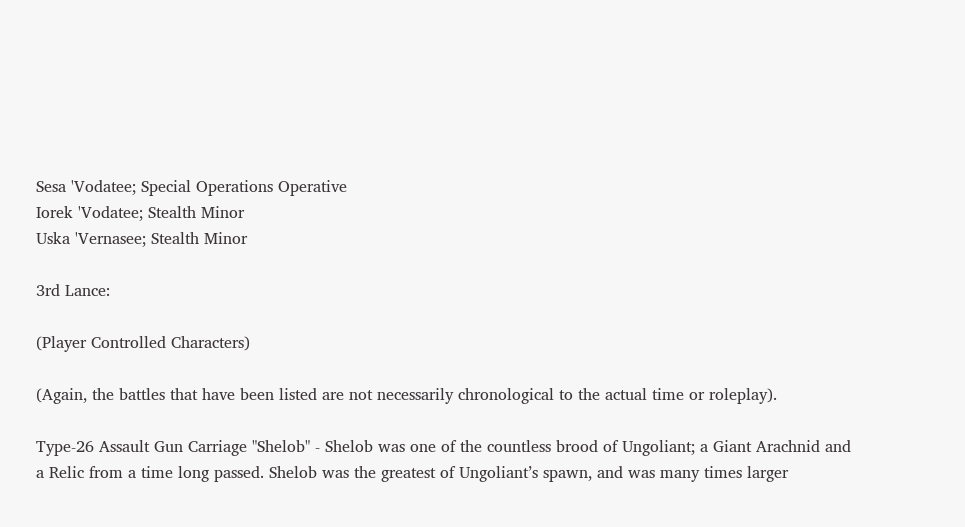Sesa 'Vodatee; Special Operations Operative
Iorek 'Vodatee; Stealth Minor
Uska 'Vernasee; Stealth Minor

3rd Lance:

(Player Controlled Characters)

(Again, the battles that have been listed are not necessarily chronological to the actual time or roleplay).

Type-26 Assault Gun Carriage "Shelob" - Shelob was one of the countless brood of Ungoliant; a Giant Arachnid and a Relic from a time long passed. Shelob was the greatest of Ungoliant’s spawn, and was many times larger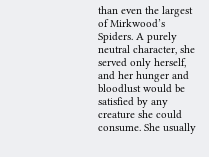than even the largest of Mirkwood’s Spiders. A purely neutral character, she served only herself, and her hunger and bloodlust would be satisfied by any creature she could consume. She usually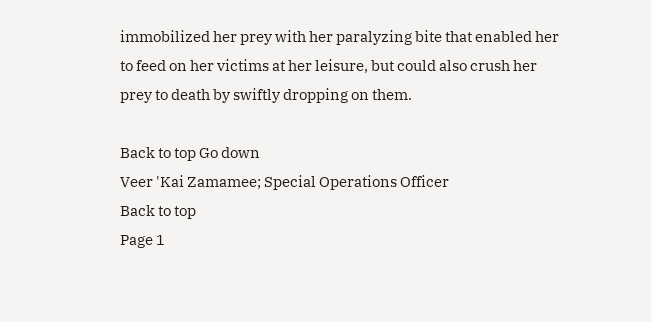immobilized her prey with her paralyzing bite that enabled her to feed on her victims at her leisure, but could also crush her prey to death by swiftly dropping on them.

Back to top Go down
Veer 'Kai Zamamee; Special Operations Officer
Back to top
Page 1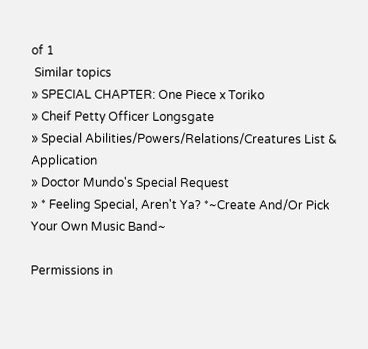of 1
 Similar topics
» SPECIAL CHAPTER: One Piece x Toriko
» Cheif Petty Officer Longsgate
» Special Abilities/Powers/Relations/Creatures List & Application
» Doctor Mundo's Special Request
» * Feeling Special, Aren't Ya? *~Create And/Or Pick Your Own Music Band~

Permissions in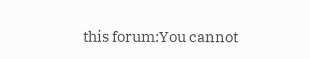this forum:You cannot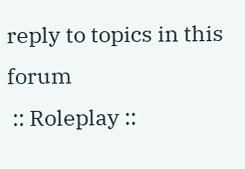reply to topics in this forum
 :: Roleplay ::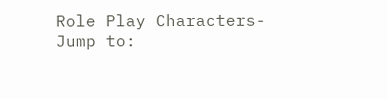Role Play Characters-
Jump to: